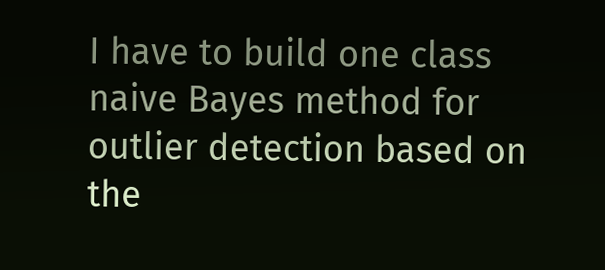I have to build one class naive Bayes method for outlier detection based on the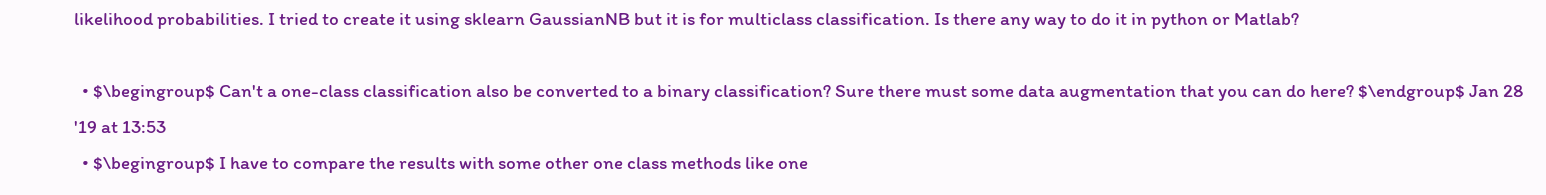likelihood probabilities. I tried to create it using sklearn GaussianNB but it is for multiclass classification. Is there any way to do it in python or Matlab?

  • $\begingroup$ Can't a one-class classification also be converted to a binary classification? Sure there must some data augmentation that you can do here? $\endgroup$ Jan 28 '19 at 13:53
  • $\begingroup$ I have to compare the results with some other one class methods like one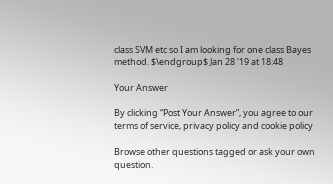class SVM etc so I am looking for one class Bayes method. $\endgroup$ Jan 28 '19 at 18:48

Your Answer

By clicking “Post Your Answer”, you agree to our terms of service, privacy policy and cookie policy

Browse other questions tagged or ask your own question.